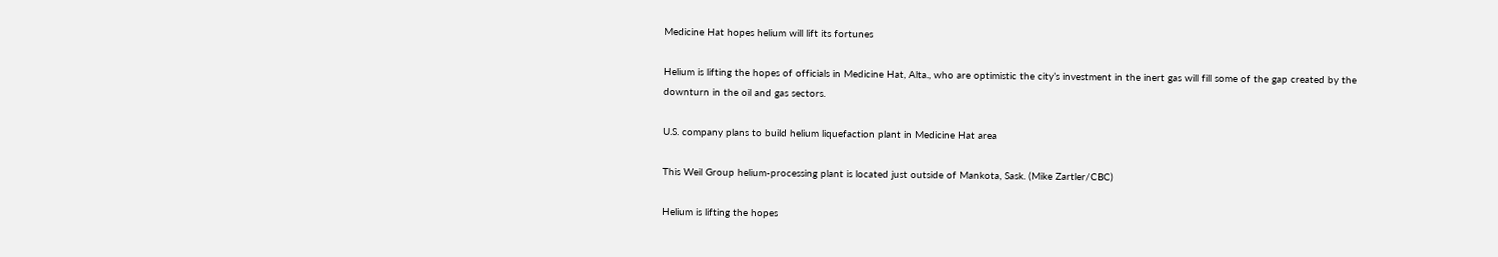Medicine Hat hopes helium will lift its fortunes

Helium is lifting the hopes of officials in Medicine Hat, Alta., who are optimistic the city’s investment in the inert gas will fill some of the gap created by the downturn in the oil and gas sectors.

U.S. company plans to build helium liquefaction plant in Medicine Hat area

This Weil Group helium-processing plant is located just outside of Mankota, Sask. (Mike Zartler/CBC)

Helium is lifting the hopes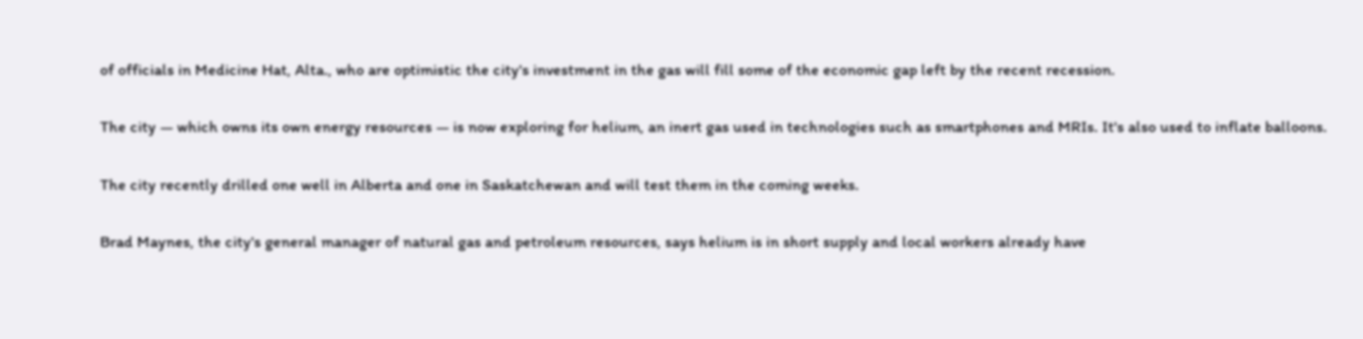of officials in Medicine Hat, Alta., who are optimistic the city's investment in the gas will fill some of the economic gap left by the recent recession.

The city — which owns its own energy resources — is now exploring for helium, an inert gas used in technologies such as smartphones and MRIs. It's also used to inflate balloons.

The city recently drilled one well in Alberta and one in Saskatchewan and will test them in the coming weeks.

Brad Maynes, the city's general manager of natural gas and petroleum resources, says helium is in short supply and local workers already have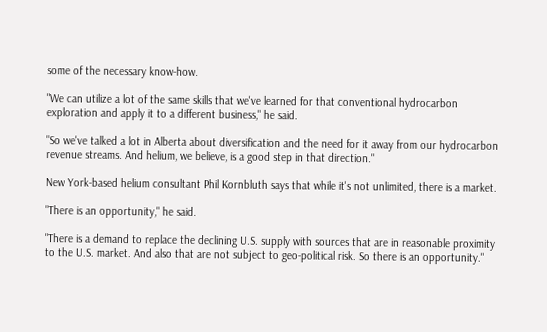some of the necessary know-how.

"We can utilize a lot of the same skills that we've learned for that conventional hydrocarbon exploration and apply it to a different business," he said.

"So we've talked a lot in Alberta about diversification and the need for it away from our hydrocarbon revenue streams. And helium, we believe, is a good step in that direction."

New York-based helium consultant Phil Kornbluth says that while it's not unlimited, there is a market.

"There is an opportunity," he said.

"There is a demand to replace the declining U.S. supply with sources that are in reasonable proximity to the U.S. market. And also that are not subject to geo-political risk. So there is an opportunity."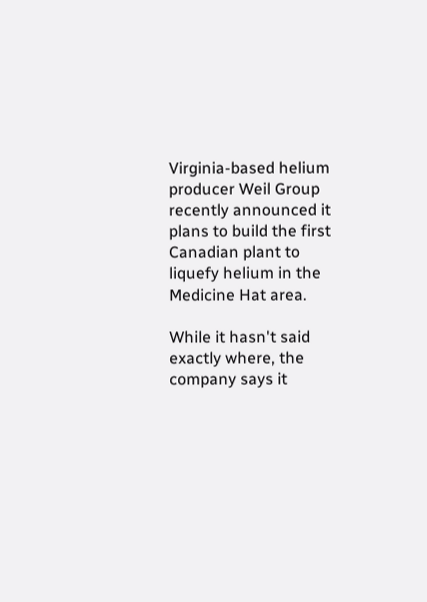Virginia-based helium producer Weil Group recently announced it plans to build the first Canadian plant to liquefy helium in the Medicine Hat area.

While it hasn't said exactly where, the company says it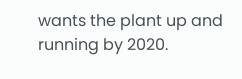wants the plant up and running by 2020.